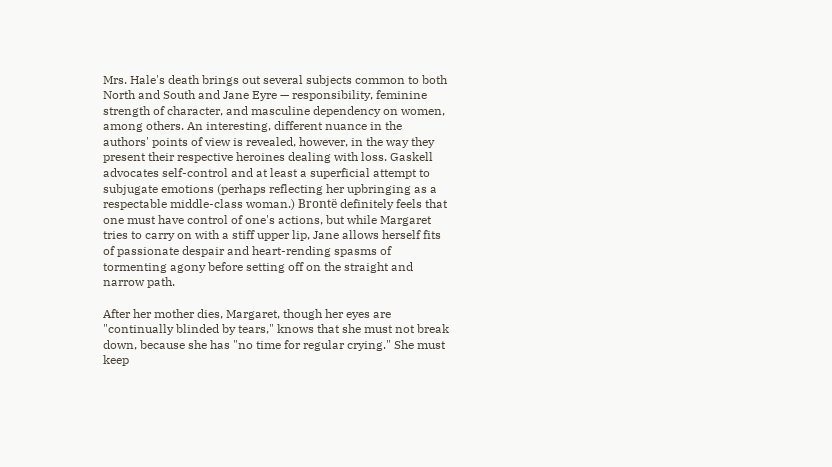Mrs. Hale's death brings out several subjects common to both North and South and Jane Eyre — responsibility, feminine strength of character, and masculine dependency on women, among others. An interesting, different nuance in the authors' points of view is revealed, however, in the way they present their respective heroines dealing with loss. Gaskell advocates self-control and at least a superficial attempt to subjugate emotions (perhaps reflecting her upbringing as a respectable middle-class woman.) Brontë definitely feels that one must have control of one's actions, but while Margaret tries to carry on with a stiff upper lip, Jane allows herself fits of passionate despair and heart-rending spasms of tormenting agony before setting off on the straight and narrow path.

After her mother dies, Margaret, though her eyes are "continually blinded by tears," knows that she must not break down, because she has "no time for regular crying." She must keep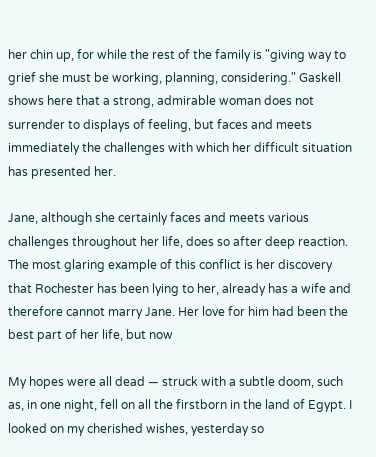her chin up, for while the rest of the family is "giving way to grief she must be working, planning, considering." Gaskell shows here that a strong, admirable woman does not surrender to displays of feeling, but faces and meets immediately the challenges with which her difficult situation has presented her.

Jane, although she certainly faces and meets various challenges throughout her life, does so after deep reaction. The most glaring example of this conflict is her discovery that Rochester has been lying to her, already has a wife and therefore cannot marry Jane. Her love for him had been the best part of her life, but now

My hopes were all dead — struck with a subtle doom, such as, in one night, fell on all the firstborn in the land of Egypt. I looked on my cherished wishes, yesterday so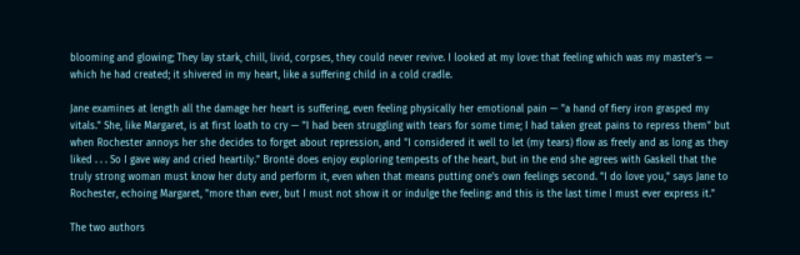blooming and glowing; They lay stark, chill, livid, corpses, they could never revive. I looked at my love: that feeling which was my master's — which he had created; it shivered in my heart, like a suffering child in a cold cradle.

Jane examines at length all the damage her heart is suffering, even feeling physically her emotional pain — "a hand of fiery iron grasped my vitals." She, like Margaret, is at first loath to cry — "I had been struggling with tears for some time; I had taken great pains to repress them" but when Rochester annoys her she decides to forget about repression, and "I considered it well to let (my tears) flow as freely and as long as they liked . . . So I gave way and cried heartily." Brontë does enjoy exploring tempests of the heart, but in the end she agrees with Gaskell that the truly strong woman must know her duty and perform it, even when that means putting one's own feelings second. "I do love you," says Jane to Rochester, echoing Margaret, "more than ever, but I must not show it or indulge the feeling: and this is the last time I must ever express it."

The two authors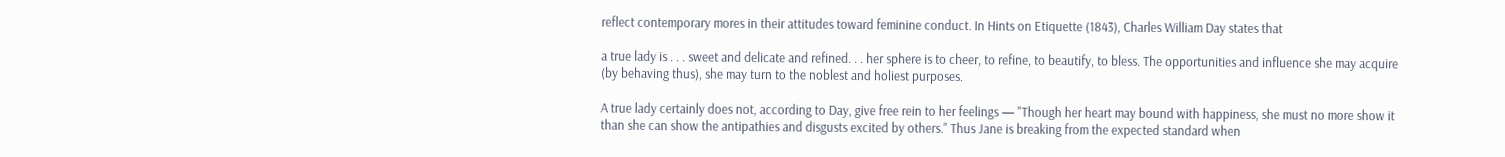reflect contemporary mores in their attitudes toward feminine conduct. In Hints on Etiquette (1843), Charles William Day states that

a true lady is . . . sweet and delicate and refined. . . her sphere is to cheer, to refine, to beautify, to bless. The opportunities and influence she may acquire (by behaving thus), she may turn to the noblest and holiest purposes.

A true lady certainly does not, according to Day, give free rein to her feelings — "Though her heart may bound with happiness, she must no more show it than she can show the antipathies and disgusts excited by others." Thus Jane is breaking from the expected standard when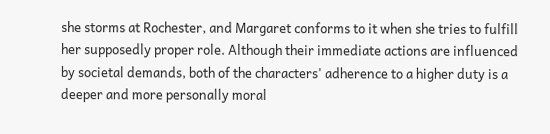she storms at Rochester, and Margaret conforms to it when she tries to fulfill her supposedly proper role. Although their immediate actions are influenced by societal demands, both of the characters' adherence to a higher duty is a deeper and more personally moral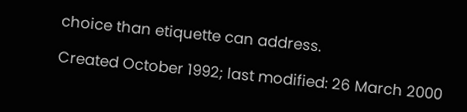choice than etiquette can address.

Created October 1992; last modified: 26 March 2000